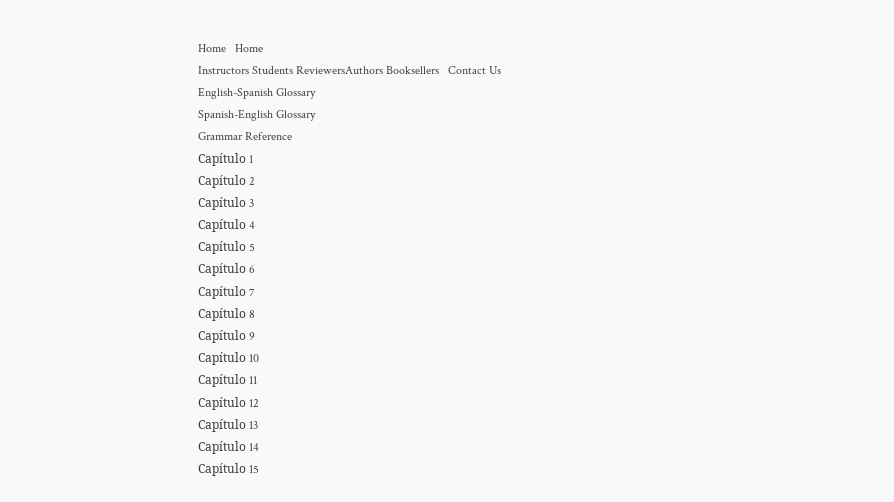Home   Home
Instructors Students ReviewersAuthors Booksellers   Contact Us
English-Spanish Glossary
Spanish-English Glossary
Grammar Reference
Capítulo 1
Capítulo 2
Capítulo 3
Capítulo 4
Capítulo 5
Capítulo 6
Capítulo 7
Capítulo 8
Capítulo 9
Capítulo 10
Capítulo 11
Capítulo 12
Capítulo 13
Capítulo 14
Capítulo 15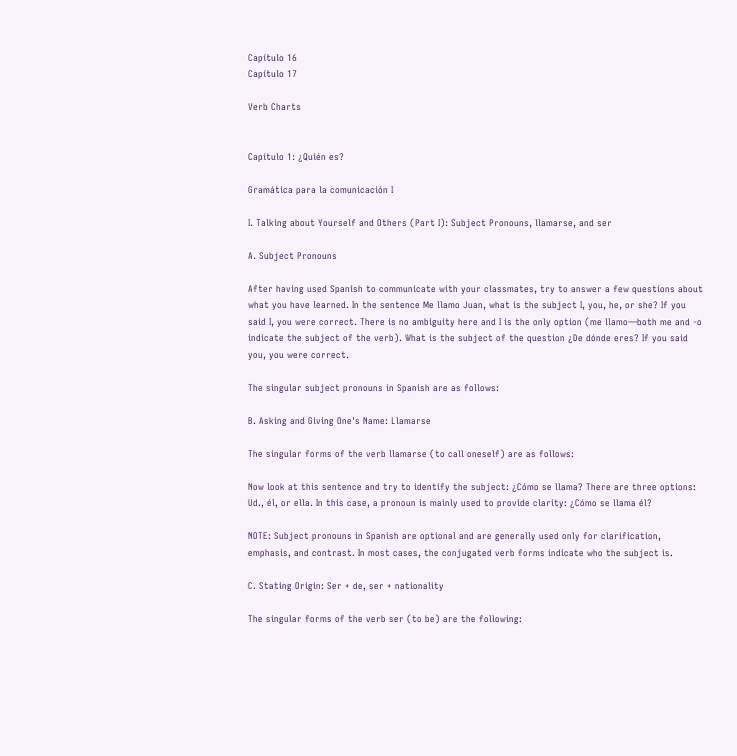Capítulo 16
Capítulo 17

Verb Charts


Capítulo 1: ¿Quién es?

Gramática para la comunicación I

I. Talking about Yourself and Others (Part I): Subject Pronouns, llamarse, and ser

A. Subject Pronouns

After having used Spanish to communicate with your classmates, try to answer a few questions about what you have learned. In the sentence Me llamo Juan, what is the subject I, you, he, or she? If you said I, you were correct. There is no ambiguity here and I is the only option (me llamo—both me and -o indicate the subject of the verb). What is the subject of the question ¿De dónde eres? If you said you, you were correct.

The singular subject pronouns in Spanish are as follows:

B. Asking and Giving One's Name: Llamarse

The singular forms of the verb llamarse (to call oneself) are as follows:

Now look at this sentence and try to identify the subject: ¿Cómo se llama? There are three options: Ud., él, or ella. In this case, a pronoun is mainly used to provide clarity: ¿Cómo se llama él?

NOTE: Subject pronouns in Spanish are optional and are generally used only for clarification, emphasis, and contrast. In most cases, the conjugated verb forms indicate who the subject is.

C. Stating Origin: Ser + de, ser + nationality

The singular forms of the verb ser (to be) are the following: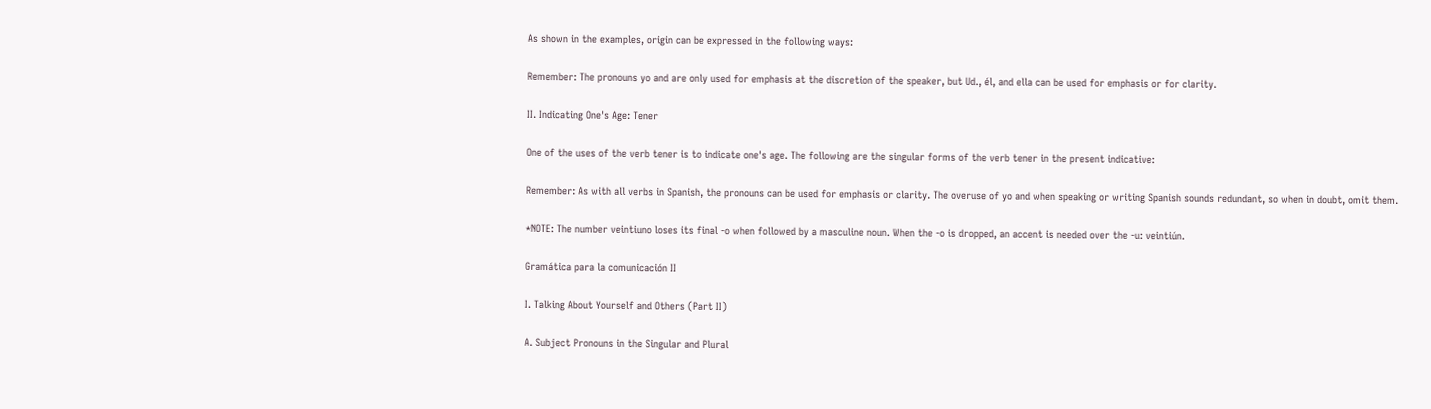As shown in the examples, origin can be expressed in the following ways:

Remember: The pronouns yo and are only used for emphasis at the discretion of the speaker, but Ud., él, and ella can be used for emphasis or for clarity.

II. Indicating One's Age: Tener

One of the uses of the verb tener is to indicate one's age. The following are the singular forms of the verb tener in the present indicative:

Remember: As with all verbs in Spanish, the pronouns can be used for emphasis or clarity. The overuse of yo and when speaking or writing Spanish sounds redundant, so when in doubt, omit them.

*NOTE: The number veintiuno loses its final -o when followed by a masculine noun. When the -o is dropped, an accent is needed over the -u: veintiún.

Gramática para la comunicación II

I. Talking About Yourself and Others (Part II)

A. Subject Pronouns in the Singular and Plural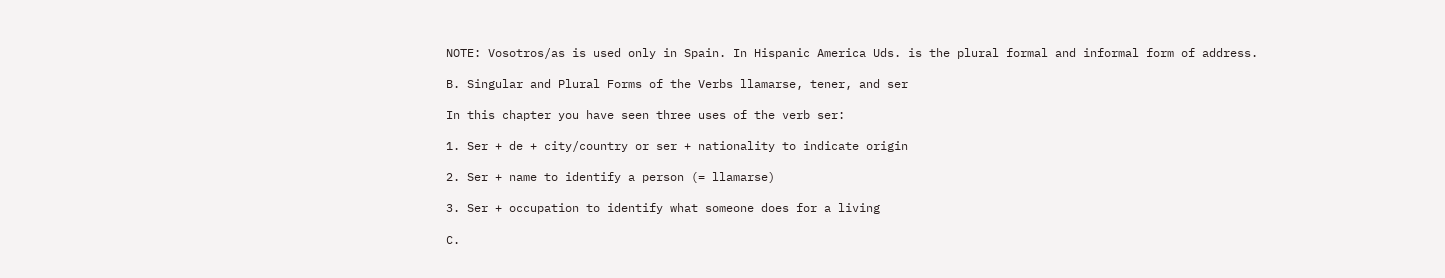NOTE: Vosotros/as is used only in Spain. In Hispanic America Uds. is the plural formal and informal form of address.

B. Singular and Plural Forms of the Verbs llamarse, tener, and ser

In this chapter you have seen three uses of the verb ser:

1. Ser + de + city/country or ser + nationality to indicate origin

2. Ser + name to identify a person (= llamarse)

3. Ser + occupation to identify what someone does for a living

C.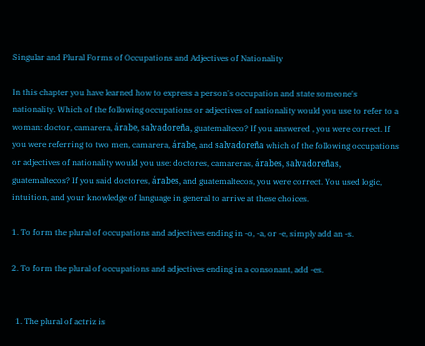Singular and Plural Forms of Occupations and Adjectives of Nationality

In this chapter you have learned how to express a person's occupation and state someone's nationality. Which of the following occupations or adjectives of nationality would you use to refer to a woman: doctor, camarera, árabe, salvadoreña, guatemalteco? If you answered , you were correct. If you were referring to two men, camarera, árabe, and salvadoreña which of the following occupations or adjectives of nationality would you use: doctores, camareras, árabes, salvadoreñas, guatemaltecos? If you said doctores, árabes, and guatemaltecos, you were correct. You used logic, intuition, and your knowledge of language in general to arrive at these choices.

1. To form the plural of occupations and adjectives ending in -o, -a, or -e, simply add an -s.

2. To form the plural of occupations and adjectives ending in a consonant, add -es.


  1. The plural of actriz is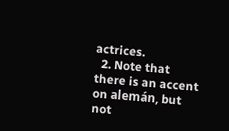actrices.
  2. Note that there is an accent on alemán, but not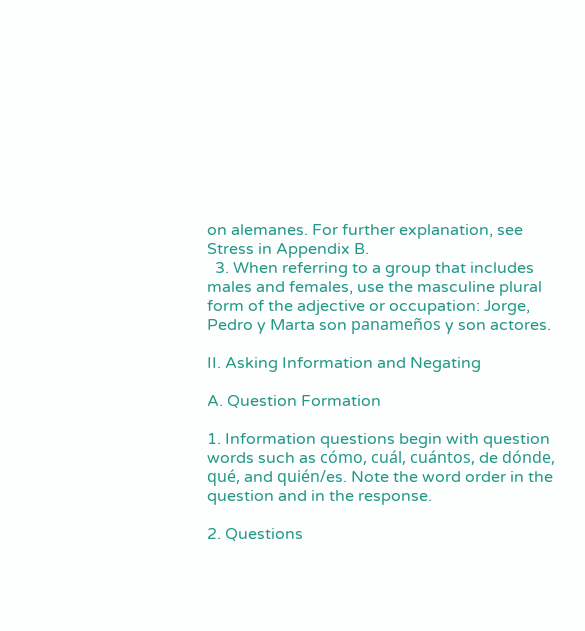on alemanes. For further explanation, see Stress in Appendix B.
  3. When referring to a group that includes males and females, use the masculine plural form of the adjective or occupation: Jorge, Pedro y Marta son panameños y son actores.

II. Asking Information and Negating

A. Question Formation

1. Information questions begin with question words such as cómo, cuál, cuántos, de dónde, qué, and quién/es. Note the word order in the question and in the response.

2. Questions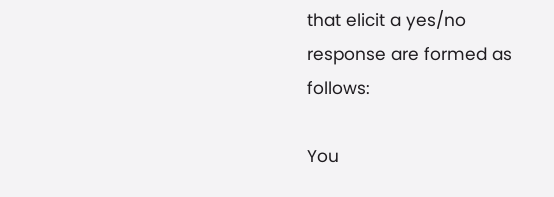that elicit a yes/no response are formed as follows:

You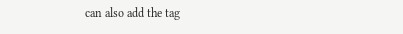can also add the tag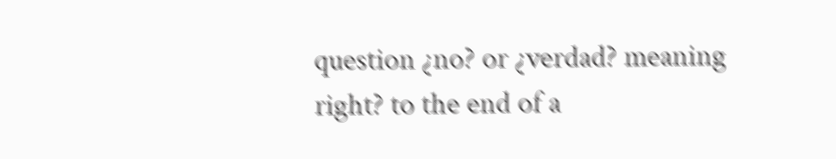question ¿no? or ¿verdad? meaning right? to the end of a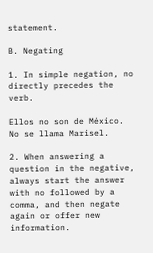statement.

B. Negating

1. In simple negation, no directly precedes the verb.

Ellos no son de México.
No se llama Marisel.

2. When answering a question in the negative, always start the answer with no followed by a comma, and then negate again or offer new information.